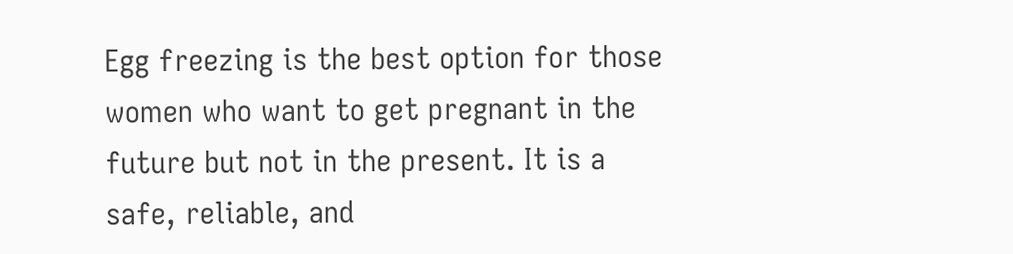Egg freezing is the best option for those women who want to get pregnant in the future but not in the present. It is a safe, reliable, and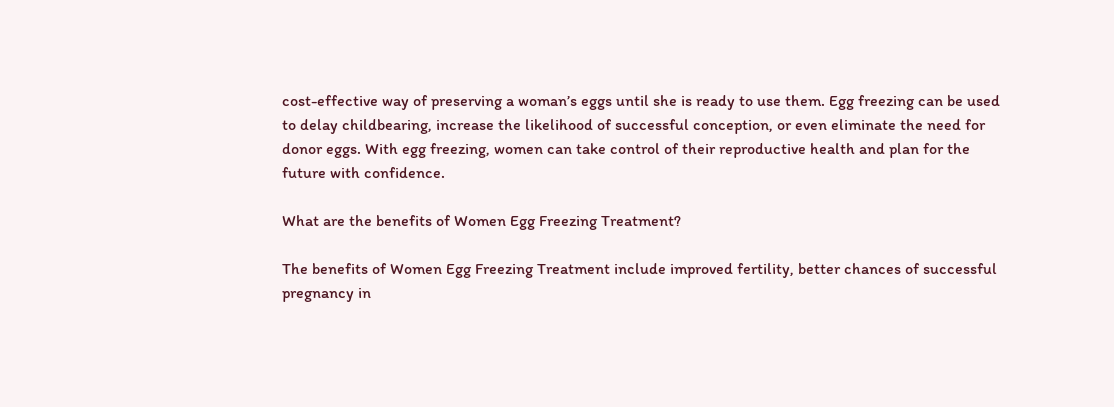cost-effective way of preserving a woman’s eggs until she is ready to use them. Egg freezing can be used to delay childbearing, increase the likelihood of successful conception, or even eliminate the need for donor eggs. With egg freezing, women can take control of their reproductive health and plan for the future with confidence.

What are the benefits of Women Egg Freezing Treatment?

The benefits of Women Egg Freezing Treatment include improved fertility, better chances of successful pregnancy in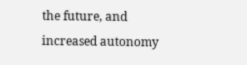the future, and increased autonomy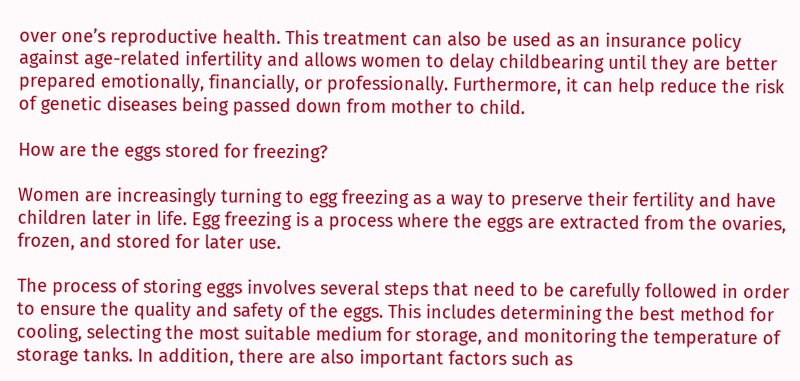over one’s reproductive health. This treatment can also be used as an insurance policy against age-related infertility and allows women to delay childbearing until they are better prepared emotionally, financially, or professionally. Furthermore, it can help reduce the risk of genetic diseases being passed down from mother to child.

How are the eggs stored for freezing?

Women are increasingly turning to egg freezing as a way to preserve their fertility and have children later in life. Egg freezing is a process where the eggs are extracted from the ovaries, frozen, and stored for later use.

The process of storing eggs involves several steps that need to be carefully followed in order to ensure the quality and safety of the eggs. This includes determining the best method for cooling, selecting the most suitable medium for storage, and monitoring the temperature of storage tanks. In addition, there are also important factors such as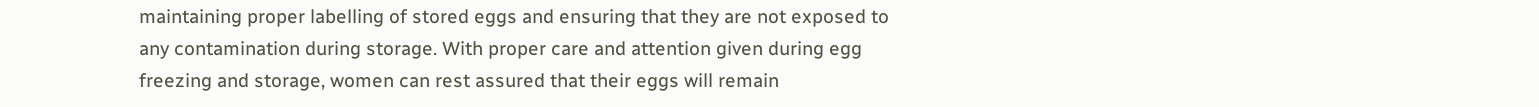maintaining proper labelling of stored eggs and ensuring that they are not exposed to any contamination during storage. With proper care and attention given during egg freezing and storage, women can rest assured that their eggs will remain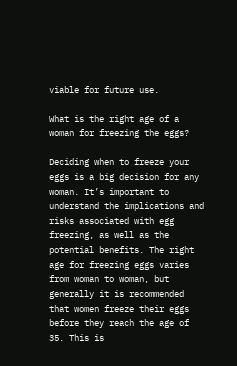viable for future use.

What is the right age of a woman for freezing the eggs?

Deciding when to freeze your eggs is a big decision for any woman. It’s important to understand the implications and risks associated with egg freezing, as well as the potential benefits. The right age for freezing eggs varies from woman to woman, but generally it is recommended that women freeze their eggs before they reach the age of 35. This is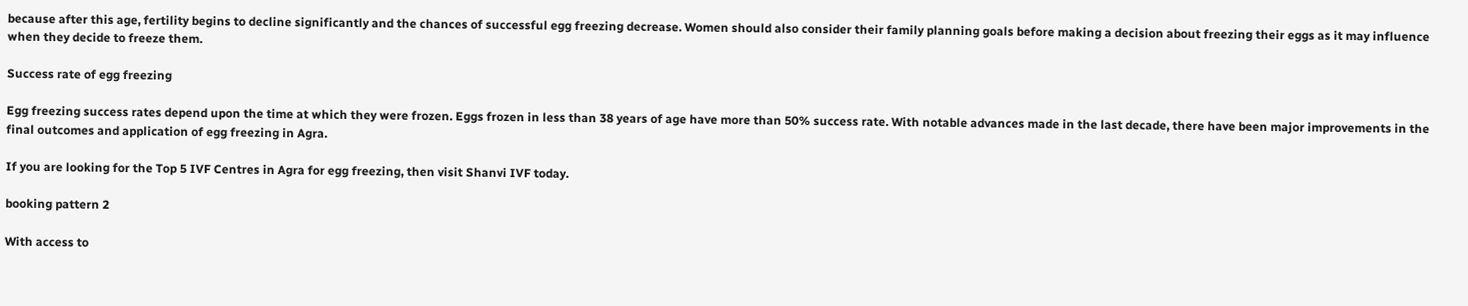because after this age, fertility begins to decline significantly and the chances of successful egg freezing decrease. Women should also consider their family planning goals before making a decision about freezing their eggs as it may influence when they decide to freeze them.

Success rate of egg freezing

Egg freezing success rates depend upon the time at which they were frozen. Eggs frozen in less than 38 years of age have more than 50% success rate. With notable advances made in the last decade, there have been major improvements in the final outcomes and application of egg freezing in Agra.

If you are looking for the Top 5 IVF Centres in Agra for egg freezing, then visit Shanvi IVF today.

booking pattern 2

With access to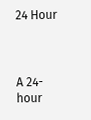24 Hour



A 24-hour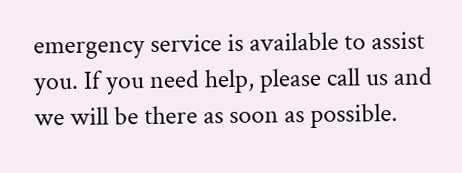emergency service is available to assist you. If you need help, please call us and we will be there as soon as possible.